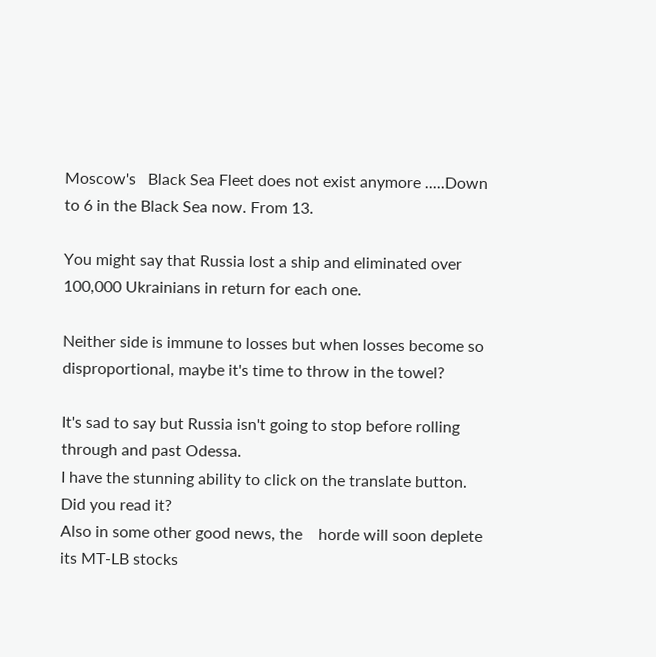Moscow's   Black Sea Fleet does not exist anymore .....Down to 6 in the Black Sea now. From 13.

You might say that Russia lost a ship and eliminated over 100,000 Ukrainians in return for each one.

Neither side is immune to losses but when losses become so disproportional, maybe it's time to throw in the towel?

It's sad to say but Russia isn't going to stop before rolling through and past Odessa.
I have the stunning ability to click on the translate button. Did you read it?
Also in some other good news, the    horde will soon deplete its MT-LB stocks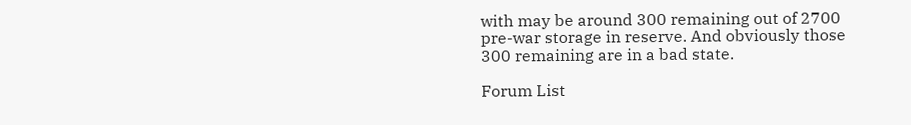with may be around 300 remaining out of 2700 pre-war storage in reserve. And obviously those 300 remaining are in a bad state.

Forum List